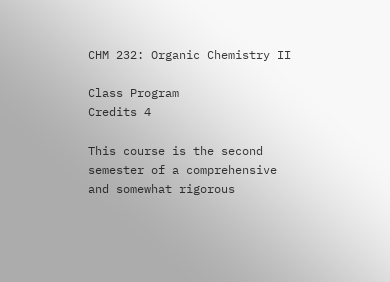CHM 232: Organic Chemistry II

Class Program
Credits 4

This course is the second semester of a comprehensive and somewhat rigorous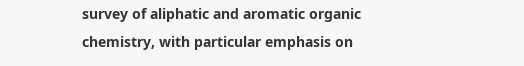survey of aliphatic and aromatic organic chemistry, with particular emphasis on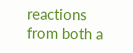reactions from both a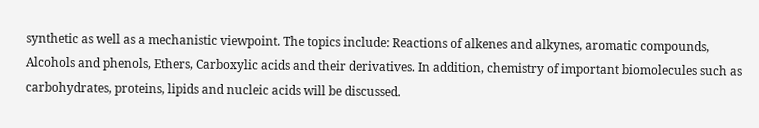synthetic as well as a mechanistic viewpoint. The topics include: Reactions of alkenes and alkynes, aromatic compounds, Alcohols and phenols, Ethers, Carboxylic acids and their derivatives. In addition, chemistry of important biomolecules such as carbohydrates, proteins, lipids and nucleic acids will be discussed.